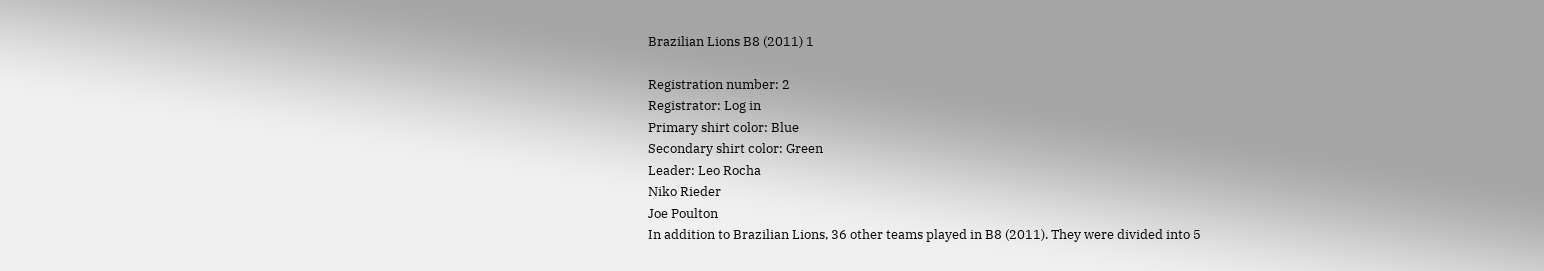Brazilian Lions B8 (2011) 1

Registration number: 2
Registrator: Log in
Primary shirt color: Blue
Secondary shirt color: Green
Leader: Leo Rocha
Niko Rieder
Joe Poulton
In addition to Brazilian Lions, 36 other teams played in B8 (2011). They were divided into 5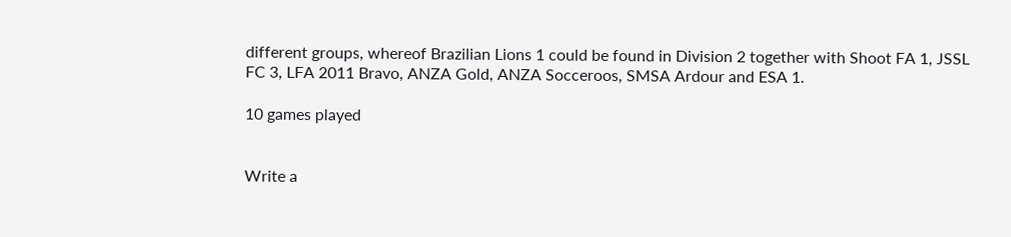different groups, whereof Brazilian Lions 1 could be found in Division 2 together with Shoot FA 1, JSSL FC 3, LFA 2011 Bravo, ANZA Gold, ANZA Socceroos, SMSA Ardour and ESA 1.

10 games played


Write a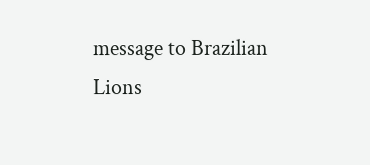message to Brazilian Lions